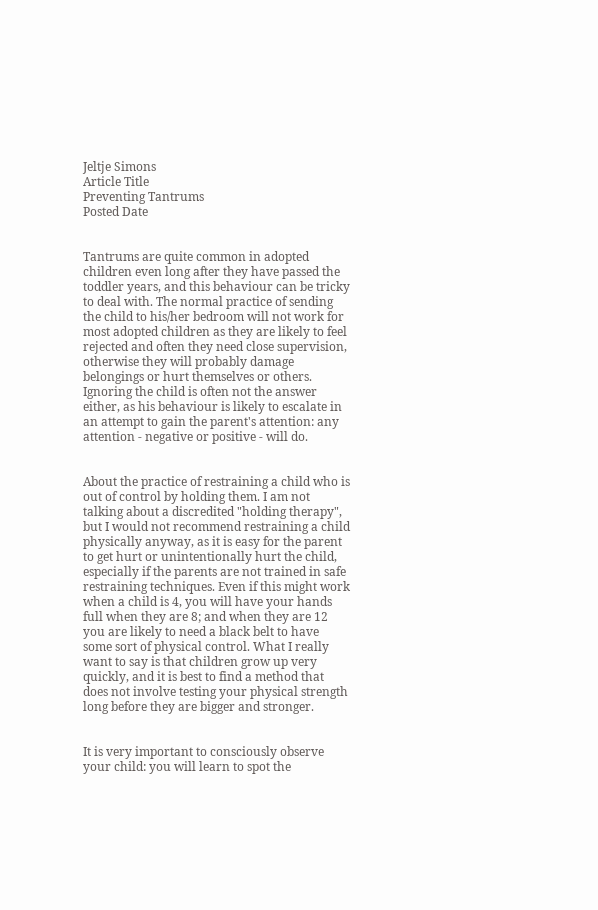Jeltje Simons
Article Title
Preventing Tantrums
Posted Date


Tantrums are quite common in adopted children even long after they have passed the toddler years, and this behaviour can be tricky to deal with. The normal practice of sending the child to his/her bedroom will not work for most adopted children as they are likely to feel rejected and often they need close supervision, otherwise they will probably damage belongings or hurt themselves or others. Ignoring the child is often not the answer either, as his behaviour is likely to escalate in an attempt to gain the parent's attention: any attention - negative or positive - will do.


About the practice of restraining a child who is out of control by holding them. I am not talking about a discredited "holding therapy", but I would not recommend restraining a child physically anyway, as it is easy for the parent to get hurt or unintentionally hurt the child, especially if the parents are not trained in safe restraining techniques. Even if this might work when a child is 4, you will have your hands full when they are 8; and when they are 12 you are likely to need a black belt to have some sort of physical control. What I really want to say is that children grow up very quickly, and it is best to find a method that does not involve testing your physical strength long before they are bigger and stronger.


It is very important to consciously observe your child: you will learn to spot the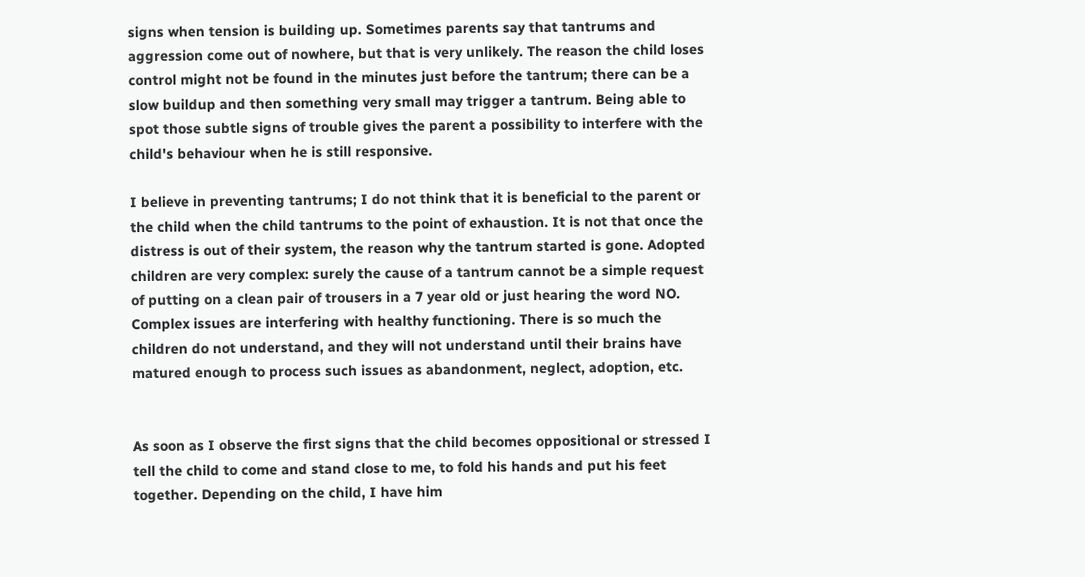signs when tension is building up. Sometimes parents say that tantrums and aggression come out of nowhere, but that is very unlikely. The reason the child loses control might not be found in the minutes just before the tantrum; there can be a slow buildup and then something very small may trigger a tantrum. Being able to spot those subtle signs of trouble gives the parent a possibility to interfere with the child's behaviour when he is still responsive.

I believe in preventing tantrums; I do not think that it is beneficial to the parent or the child when the child tantrums to the point of exhaustion. It is not that once the distress is out of their system, the reason why the tantrum started is gone. Adopted children are very complex: surely the cause of a tantrum cannot be a simple request of putting on a clean pair of trousers in a 7 year old or just hearing the word NO. Complex issues are interfering with healthy functioning. There is so much the children do not understand, and they will not understand until their brains have matured enough to process such issues as abandonment, neglect, adoption, etc.


As soon as I observe the first signs that the child becomes oppositional or stressed I tell the child to come and stand close to me, to fold his hands and put his feet together. Depending on the child, I have him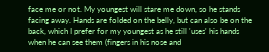face me or not. My youngest will stare me down, so he stands facing away. Hands are folded on the belly, but can also be on the back, which I prefer for my youngest as he still 'uses' his hands when he can see them (fingers in his nose and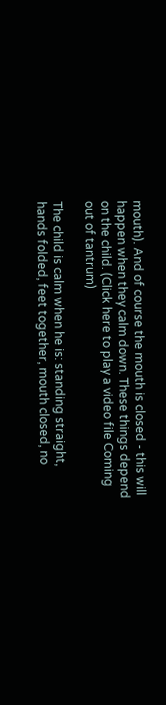mouth). And of course the mouth is closed - this will happen when they calm down. These things depend on the child. (Click here to play a video file Coming out of tantrum)

The child is calm when he is: standing straight, hands folded, feet together, mouth closed, no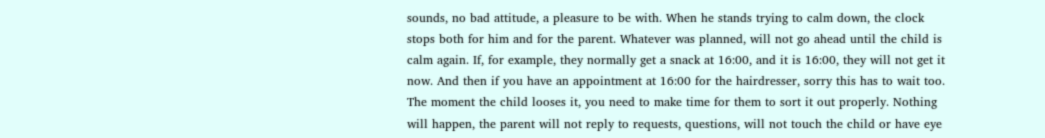sounds, no bad attitude, a pleasure to be with. When he stands trying to calm down, the clock stops both for him and for the parent. Whatever was planned, will not go ahead until the child is calm again. If, for example, they normally get a snack at 16:00, and it is 16:00, they will not get it now. And then if you have an appointment at 16:00 for the hairdresser, sorry this has to wait too. The moment the child looses it, you need to make time for them to sort it out properly. Nothing will happen, the parent will not reply to requests, questions, will not touch the child or have eye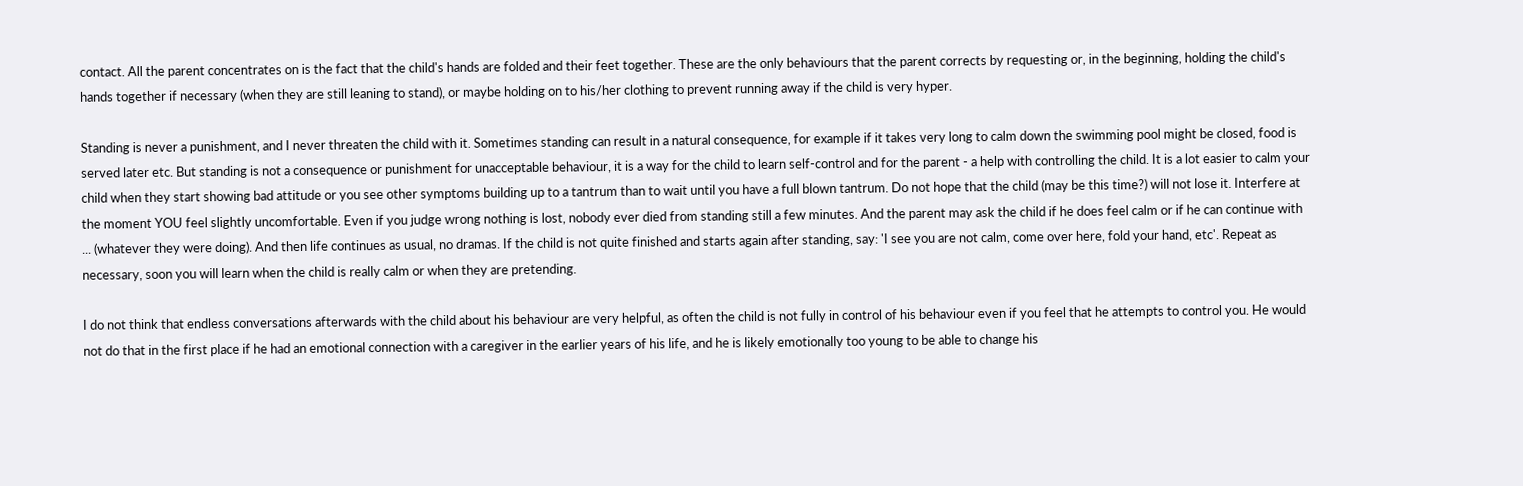contact. All the parent concentrates on is the fact that the child's hands are folded and their feet together. These are the only behaviours that the parent corrects by requesting or, in the beginning, holding the child's hands together if necessary (when they are still leaning to stand), or maybe holding on to his/her clothing to prevent running away if the child is very hyper.

Standing is never a punishment, and I never threaten the child with it. Sometimes standing can result in a natural consequence, for example if it takes very long to calm down the swimming pool might be closed, food is served later etc. But standing is not a consequence or punishment for unacceptable behaviour, it is a way for the child to learn self-control and for the parent - a help with controlling the child. It is a lot easier to calm your child when they start showing bad attitude or you see other symptoms building up to a tantrum than to wait until you have a full blown tantrum. Do not hope that the child (may be this time?) will not lose it. Interfere at the moment YOU feel slightly uncomfortable. Even if you judge wrong nothing is lost, nobody ever died from standing still a few minutes. And the parent may ask the child if he does feel calm or if he can continue with ... (whatever they were doing). And then life continues as usual, no dramas. If the child is not quite finished and starts again after standing, say: 'I see you are not calm, come over here, fold your hand, etc'. Repeat as necessary, soon you will learn when the child is really calm or when they are pretending.

I do not think that endless conversations afterwards with the child about his behaviour are very helpful, as often the child is not fully in control of his behaviour even if you feel that he attempts to control you. He would not do that in the first place if he had an emotional connection with a caregiver in the earlier years of his life, and he is likely emotionally too young to be able to change his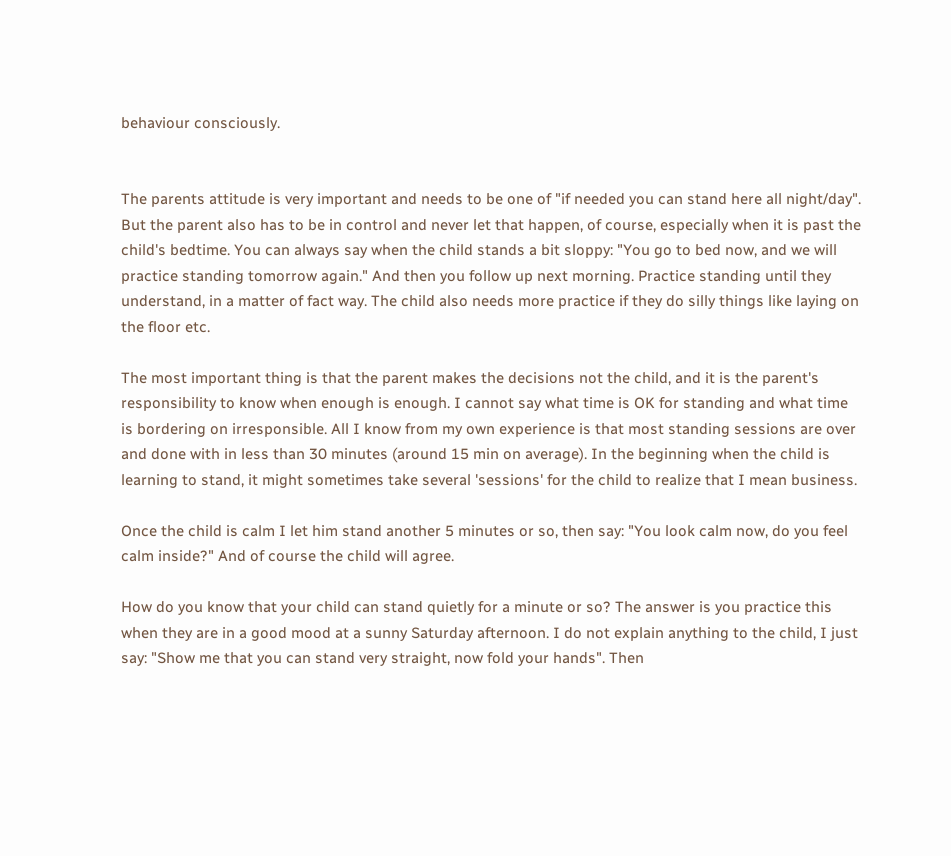behaviour consciously.


The parents attitude is very important and needs to be one of "if needed you can stand here all night/day". But the parent also has to be in control and never let that happen, of course, especially when it is past the child's bedtime. You can always say when the child stands a bit sloppy: "You go to bed now, and we will practice standing tomorrow again." And then you follow up next morning. Practice standing until they understand, in a matter of fact way. The child also needs more practice if they do silly things like laying on the floor etc.

The most important thing is that the parent makes the decisions not the child, and it is the parent's responsibility to know when enough is enough. I cannot say what time is OK for standing and what time is bordering on irresponsible. All I know from my own experience is that most standing sessions are over and done with in less than 30 minutes (around 15 min on average). In the beginning when the child is learning to stand, it might sometimes take several 'sessions' for the child to realize that I mean business.

Once the child is calm I let him stand another 5 minutes or so, then say: "You look calm now, do you feel calm inside?" And of course the child will agree.

How do you know that your child can stand quietly for a minute or so? The answer is you practice this when they are in a good mood at a sunny Saturday afternoon. I do not explain anything to the child, I just say: "Show me that you can stand very straight, now fold your hands". Then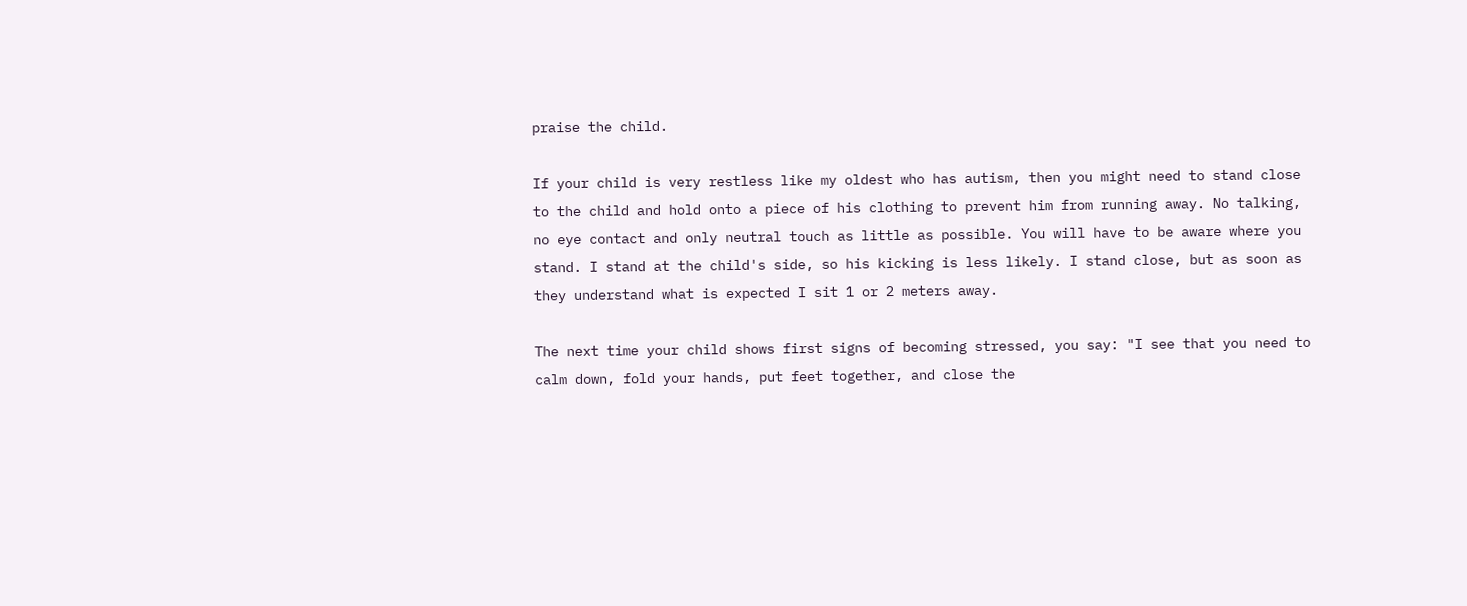praise the child.

If your child is very restless like my oldest who has autism, then you might need to stand close to the child and hold onto a piece of his clothing to prevent him from running away. No talking, no eye contact and only neutral touch as little as possible. You will have to be aware where you stand. I stand at the child's side, so his kicking is less likely. I stand close, but as soon as they understand what is expected I sit 1 or 2 meters away.

The next time your child shows first signs of becoming stressed, you say: "I see that you need to calm down, fold your hands, put feet together, and close the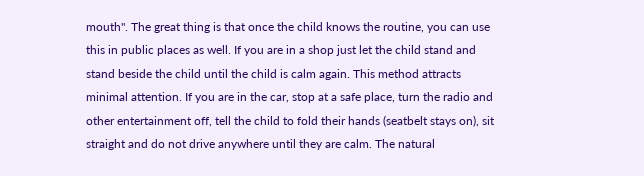mouth". The great thing is that once the child knows the routine, you can use this in public places as well. If you are in a shop just let the child stand and stand beside the child until the child is calm again. This method attracts minimal attention. If you are in the car, stop at a safe place, turn the radio and other entertainment off, tell the child to fold their hands (seatbelt stays on), sit straight and do not drive anywhere until they are calm. The natural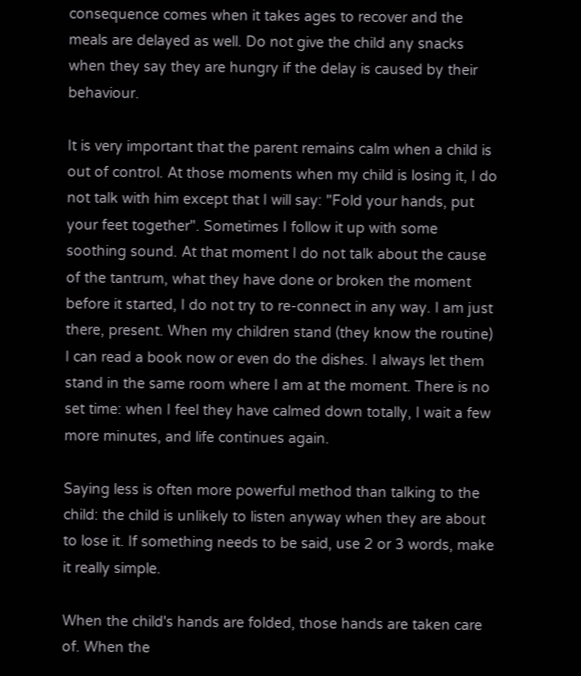consequence comes when it takes ages to recover and the meals are delayed as well. Do not give the child any snacks when they say they are hungry if the delay is caused by their behaviour.

It is very important that the parent remains calm when a child is out of control. At those moments when my child is losing it, I do not talk with him except that I will say: "Fold your hands, put your feet together". Sometimes I follow it up with some soothing sound. At that moment I do not talk about the cause of the tantrum, what they have done or broken the moment before it started, I do not try to re-connect in any way. I am just there, present. When my children stand (they know the routine) I can read a book now or even do the dishes. I always let them stand in the same room where I am at the moment. There is no set time: when I feel they have calmed down totally, I wait a few more minutes, and life continues again.

Saying less is often more powerful method than talking to the child: the child is unlikely to listen anyway when they are about to lose it. If something needs to be said, use 2 or 3 words, make it really simple.

When the child's hands are folded, those hands are taken care of. When the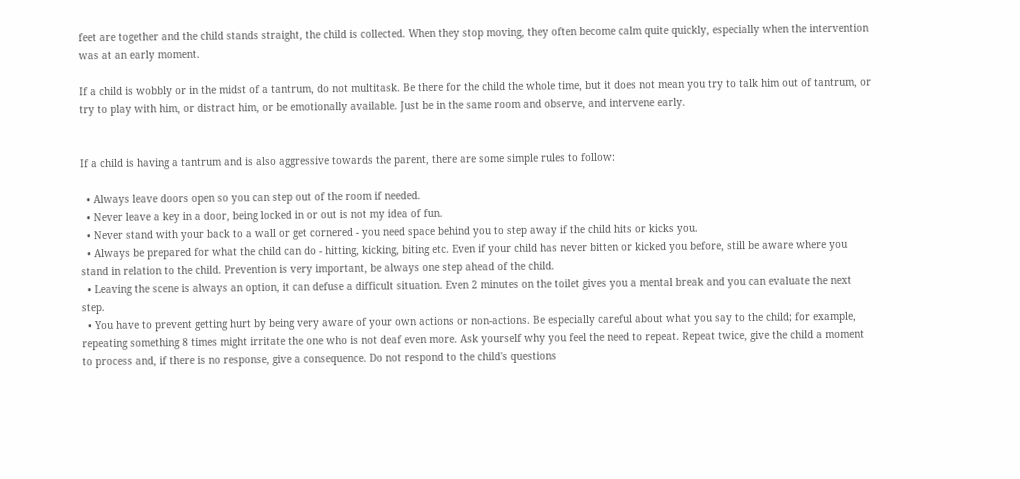feet are together and the child stands straight, the child is collected. When they stop moving, they often become calm quite quickly, especially when the intervention was at an early moment.

If a child is wobbly or in the midst of a tantrum, do not multitask. Be there for the child the whole time, but it does not mean you try to talk him out of tantrum, or try to play with him, or distract him, or be emotionally available. Just be in the same room and observe, and intervene early.


If a child is having a tantrum and is also aggressive towards the parent, there are some simple rules to follow:

  • Always leave doors open so you can step out of the room if needed.
  • Never leave a key in a door, being locked in or out is not my idea of fun.
  • Never stand with your back to a wall or get cornered - you need space behind you to step away if the child hits or kicks you.
  • Always be prepared for what the child can do - hitting, kicking, biting etc. Even if your child has never bitten or kicked you before, still be aware where you stand in relation to the child. Prevention is very important, be always one step ahead of the child.
  • Leaving the scene is always an option, it can defuse a difficult situation. Even 2 minutes on the toilet gives you a mental break and you can evaluate the next step.
  • You have to prevent getting hurt by being very aware of your own actions or non-actions. Be especially careful about what you say to the child; for example, repeating something 8 times might irritate the one who is not deaf even more. Ask yourself why you feel the need to repeat. Repeat twice, give the child a moment to process and, if there is no response, give a consequence. Do not respond to the child's questions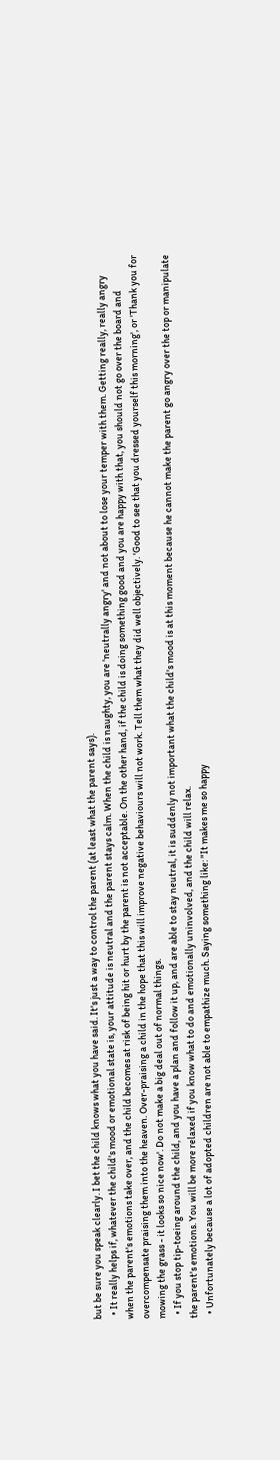but be sure you speak clearly. I bet the child knows what you have said. It's just a way to control the parent (at least what the parent says).
  • It really helps if, whatever the child's mood or emotional state is, your attitude is neutral and the parent stays calm. When the child is naughty, you are 'neutrally angry' and not about to lose your temper with them. Getting really, really angry when the parent's emotions take over, and the child becomes at risk of being hit or hurt by the parent is not acceptable. On the other hand, if the child is doing something good and you are happy with that, you should not go over the board and overcompensate praising them into the heaven. Over-praising a child in the hope that this will improve negative behaviours will not work. Tell them what they did well objectively. 'Good to see that you dressed yourself this morning', or 'Thank you for mowing the grass - it looks so nice now'. Do not make a big deal out of normal things.
  • If you stop tip-toeing around the child, and you have a plan and follow it up, and are able to stay neutral, it is suddenly not important what the child's mood is at this moment because he cannot make the parent go angry over the top or manipulate the parent's emotions. You will be more relaxed if you know what to do and emotionally uninvolved, and the child will relax.
  • Unfortunately because a lot of adopted children are not able to empathize much. Saying something like: "It makes me so happy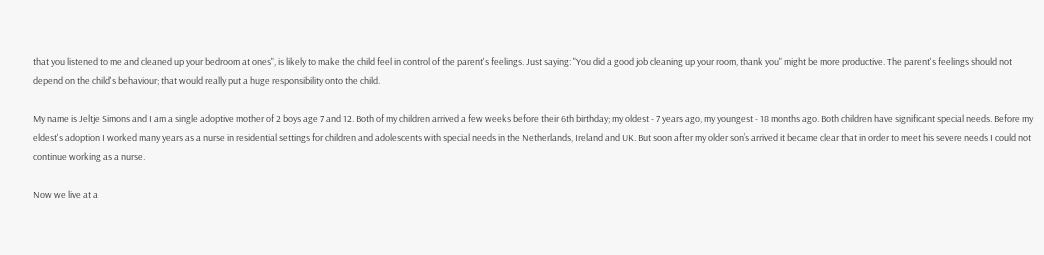that you listened to me and cleaned up your bedroom at ones", is likely to make the child feel in control of the parent's feelings. Just saying: "You did a good job cleaning up your room, thank you" might be more productive. The parent's feelings should not depend on the child's behaviour; that would really put a huge responsibility onto the child.

My name is Jeltje Simons and I am a single adoptive mother of 2 boys age 7 and 12. Both of my children arrived a few weeks before their 6th birthday; my oldest - 7 years ago, my youngest - 18 months ago. Both children have significant special needs. Before my eldest's adoption I worked many years as a nurse in residential settings for children and adolescents with special needs in the Netherlands, Ireland and UK. But soon after my older son’s arrived it became clear that in order to meet his severe needs I could not continue working as a nurse.

Now we live at a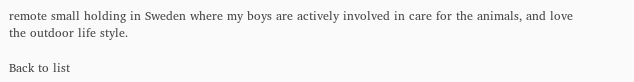remote small holding in Sweden where my boys are actively involved in care for the animals, and love the outdoor life style.

Back to list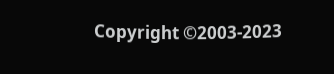Copyright ©2003-2023